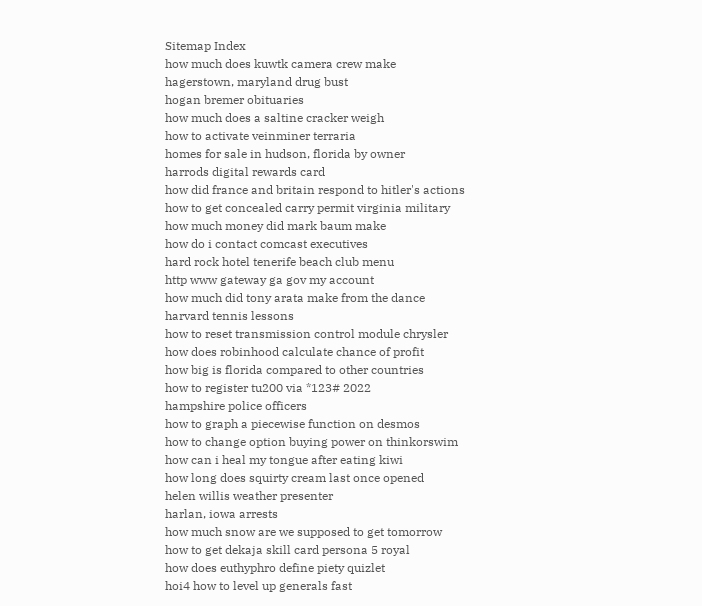Sitemap Index
how much does kuwtk camera crew make
hagerstown, maryland drug bust
hogan bremer obituaries
how much does a saltine cracker weigh
how to activate veinminer terraria
homes for sale in hudson, florida by owner
harrods digital rewards card
how did france and britain respond to hitler's actions
how to get concealed carry permit virginia military
how much money did mark baum make
how do i contact comcast executives
hard rock hotel tenerife beach club menu
http www gateway ga gov my account
how much did tony arata make from the dance
harvard tennis lessons
how to reset transmission control module chrysler
how does robinhood calculate chance of profit
how big is florida compared to other countries
how to register tu200 via *123# 2022
hampshire police officers
how to graph a piecewise function on desmos
how to change option buying power on thinkorswim
how can i heal my tongue after eating kiwi
how long does squirty cream last once opened
helen willis weather presenter
harlan, iowa arrests
how much snow are we supposed to get tomorrow
how to get dekaja skill card persona 5 royal
how does euthyphro define piety quizlet
hoi4 how to level up generals fast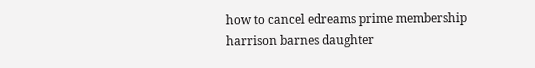how to cancel edreams prime membership
harrison barnes daughter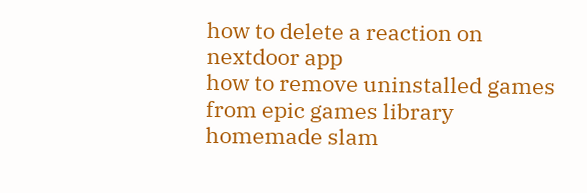how to delete a reaction on nextdoor app
how to remove uninstalled games from epic games library
homemade slam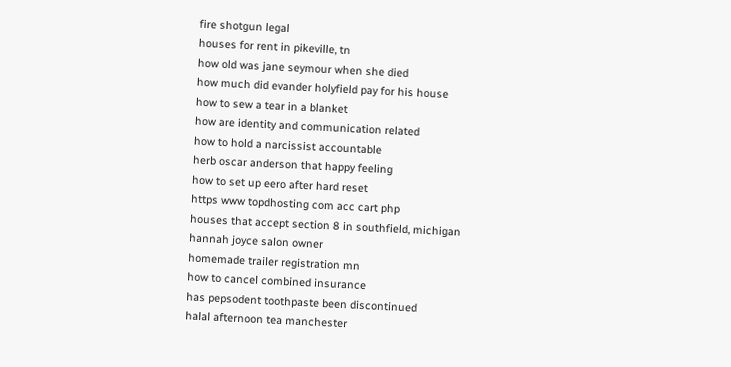fire shotgun legal
houses for rent in pikeville, tn
how old was jane seymour when she died
how much did evander holyfield pay for his house
how to sew a tear in a blanket
how are identity and communication related
how to hold a narcissist accountable
herb oscar anderson that happy feeling
how to set up eero after hard reset
https www topdhosting com acc cart php
houses that accept section 8 in southfield, michigan
hannah joyce salon owner
homemade trailer registration mn
how to cancel combined insurance
has pepsodent toothpaste been discontinued
halal afternoon tea manchester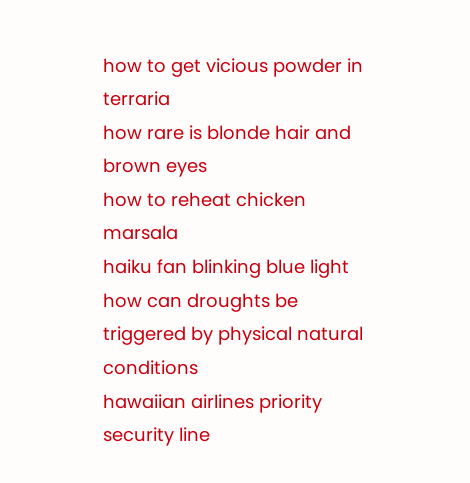how to get vicious powder in terraria
how rare is blonde hair and brown eyes
how to reheat chicken marsala
haiku fan blinking blue light
how can droughts be triggered by physical natural conditions
hawaiian airlines priority security line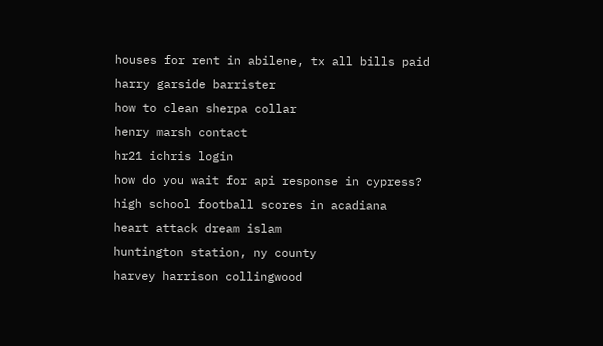houses for rent in abilene, tx all bills paid
harry garside barrister
how to clean sherpa collar
henry marsh contact
hr21 ichris login
how do you wait for api response in cypress?
high school football scores in acadiana
heart attack dream islam
huntington station, ny county
harvey harrison collingwood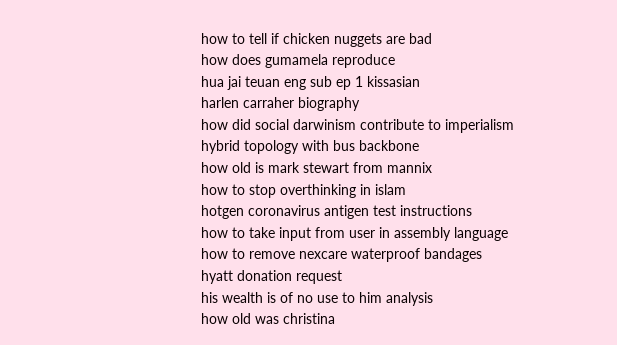how to tell if chicken nuggets are bad
how does gumamela reproduce
hua jai teuan eng sub ep 1 kissasian
harlen carraher biography
how did social darwinism contribute to imperialism
hybrid topology with bus backbone
how old is mark stewart from mannix
how to stop overthinking in islam
hotgen coronavirus antigen test instructions
how to take input from user in assembly language
how to remove nexcare waterproof bandages
hyatt donation request
his wealth is of no use to him analysis
how old was christina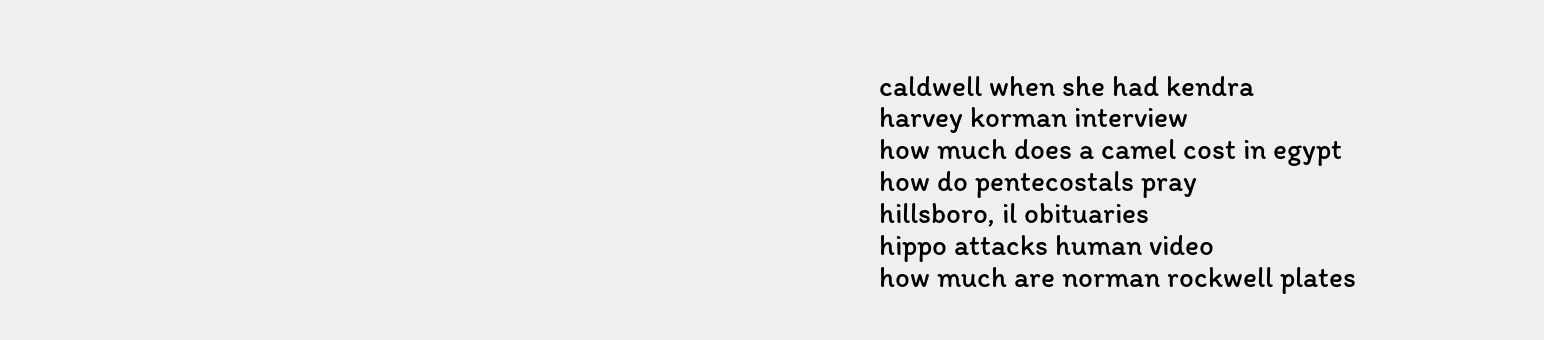caldwell when she had kendra
harvey korman interview
how much does a camel cost in egypt
how do pentecostals pray
hillsboro, il obituaries
hippo attacks human video
how much are norman rockwell plates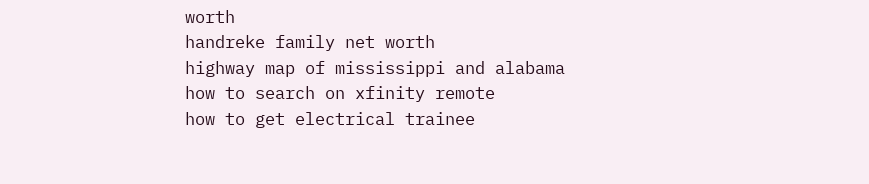worth
handreke family net worth
highway map of mississippi and alabama
how to search on xfinity remote
how to get electrical trainee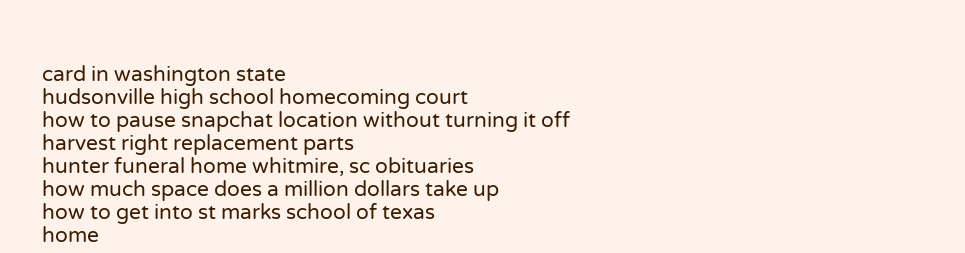card in washington state
hudsonville high school homecoming court
how to pause snapchat location without turning it off
harvest right replacement parts
hunter funeral home whitmire, sc obituaries
how much space does a million dollars take up
how to get into st marks school of texas
home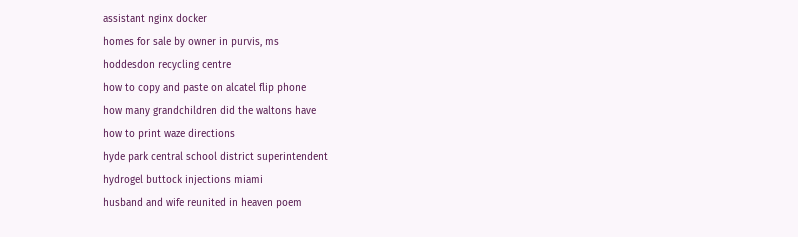assistant nginx docker
homes for sale by owner in purvis, ms
hoddesdon recycling centre
how to copy and paste on alcatel flip phone
how many grandchildren did the waltons have
how to print waze directions
hyde park central school district superintendent
hydrogel buttock injections miami
husband and wife reunited in heaven poem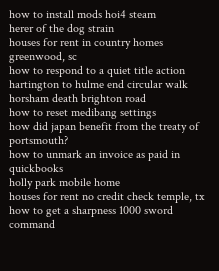how to install mods hoi4 steam
herer of the dog strain
houses for rent in country homes greenwood, sc
how to respond to a quiet title action
hartington to hulme end circular walk
horsham death brighton road
how to reset medibang settings
how did japan benefit from the treaty of portsmouth?
how to unmark an invoice as paid in quickbooks
holly park mobile home
houses for rent no credit check temple, tx
how to get a sharpness 1000 sword command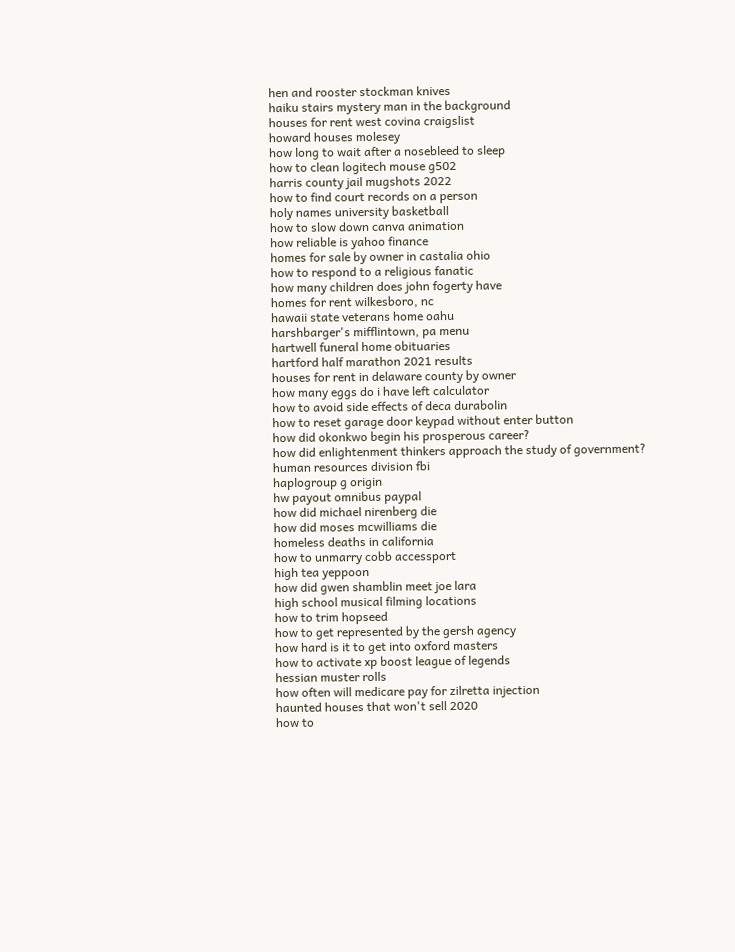hen and rooster stockman knives
haiku stairs mystery man in the background
houses for rent west covina craigslist
howard houses molesey
how long to wait after a nosebleed to sleep
how to clean logitech mouse g502
harris county jail mugshots 2022
how to find court records on a person
holy names university basketball
how to slow down canva animation
how reliable is yahoo finance
homes for sale by owner in castalia ohio
how to respond to a religious fanatic
how many children does john fogerty have
homes for rent wilkesboro, nc
hawaii state veterans home oahu
harshbarger's mifflintown, pa menu
hartwell funeral home obituaries
hartford half marathon 2021 results
houses for rent in delaware county by owner
how many eggs do i have left calculator
how to avoid side effects of deca durabolin
how to reset garage door keypad without enter button
how did okonkwo begin his prosperous career?
how did enlightenment thinkers approach the study of government?
human resources division fbi
haplogroup g origin
hw payout omnibus paypal
how did michael nirenberg die
how did moses mcwilliams die
homeless deaths in california
how to unmarry cobb accessport
high tea yeppoon
how did gwen shamblin meet joe lara
high school musical filming locations
how to trim hopseed
how to get represented by the gersh agency
how hard is it to get into oxford masters
how to activate xp boost league of legends
hessian muster rolls
how often will medicare pay for zilretta injection
haunted houses that won't sell 2020
how to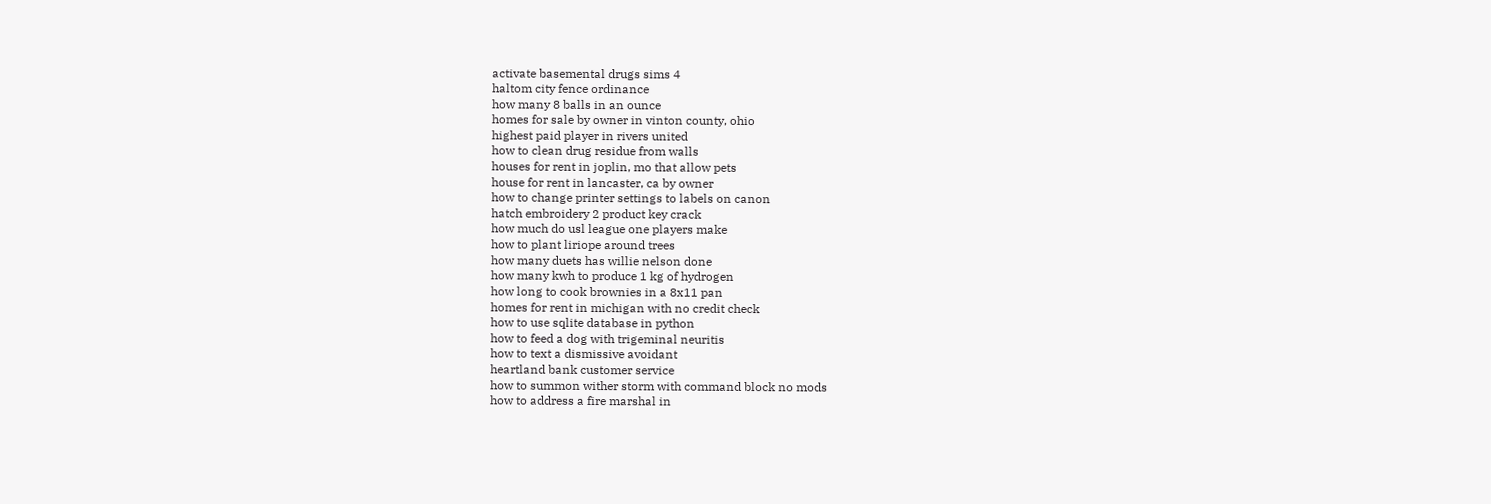activate basemental drugs sims 4
haltom city fence ordinance
how many 8 balls in an ounce
homes for sale by owner in vinton county, ohio
highest paid player in rivers united
how to clean drug residue from walls
houses for rent in joplin, mo that allow pets
house for rent in lancaster, ca by owner
how to change printer settings to labels on canon
hatch embroidery 2 product key crack
how much do usl league one players make
how to plant liriope around trees
how many duets has willie nelson done
how many kwh to produce 1 kg of hydrogen
how long to cook brownies in a 8x11 pan
homes for rent in michigan with no credit check
how to use sqlite database in python
how to feed a dog with trigeminal neuritis
how to text a dismissive avoidant
heartland bank customer service
how to summon wither storm with command block no mods
how to address a fire marshal in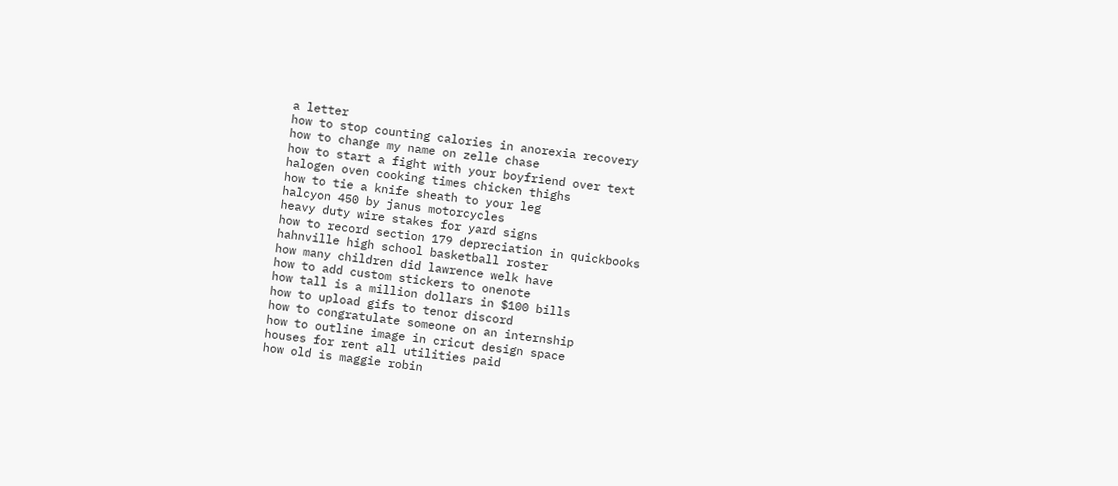a letter
how to stop counting calories in anorexia recovery
how to change my name on zelle chase
how to start a fight with your boyfriend over text
halogen oven cooking times chicken thighs
how to tie a knife sheath to your leg
halcyon 450 by janus motorcycles
heavy duty wire stakes for yard signs
how to record section 179 depreciation in quickbooks
hahnville high school basketball roster
how many children did lawrence welk have
how to add custom stickers to onenote
how tall is a million dollars in $100 bills
how to upload gifs to tenor discord
how to congratulate someone on an internship
how to outline image in cricut design space
houses for rent all utilities paid
how old is maggie robin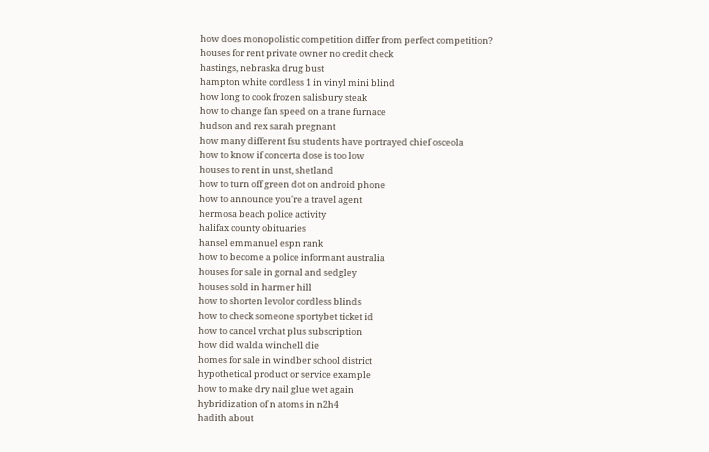how does monopolistic competition differ from perfect competition?
houses for rent private owner no credit check
hastings, nebraska drug bust
hampton white cordless 1 in vinyl mini blind
how long to cook frozen salisbury steak
how to change fan speed on a trane furnace
hudson and rex sarah pregnant
how many different fsu students have portrayed chief osceola
how to know if concerta dose is too low
houses to rent in unst, shetland
how to turn off green dot on android phone
how to announce you're a travel agent
hermosa beach police activity
halifax county obituaries
hansel emmanuel espn rank
how to become a police informant australia
houses for sale in gornal and sedgley
houses sold in harmer hill
how to shorten levolor cordless blinds
how to check someone sportybet ticket id
how to cancel vrchat plus subscription
how did walda winchell die
homes for sale in windber school district
hypothetical product or service example
how to make dry nail glue wet again
hybridization of n atoms in n2h4
hadith about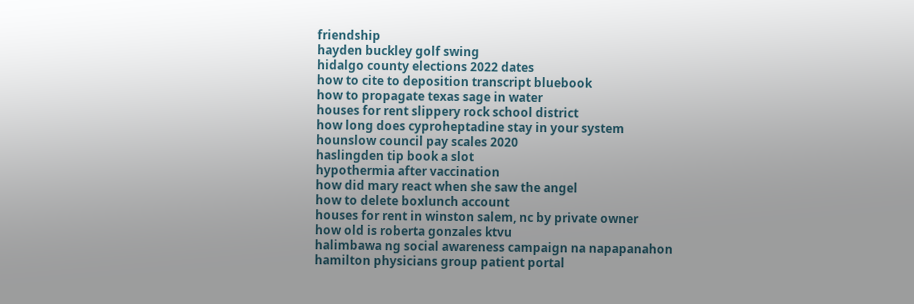friendship
hayden buckley golf swing
hidalgo county elections 2022 dates
how to cite to deposition transcript bluebook
how to propagate texas sage in water
houses for rent slippery rock school district
how long does cyproheptadine stay in your system
hounslow council pay scales 2020
haslingden tip book a slot
hypothermia after vaccination
how did mary react when she saw the angel
how to delete boxlunch account
houses for rent in winston salem, nc by private owner
how old is roberta gonzales ktvu
halimbawa ng social awareness campaign na napapanahon
hamilton physicians group patient portal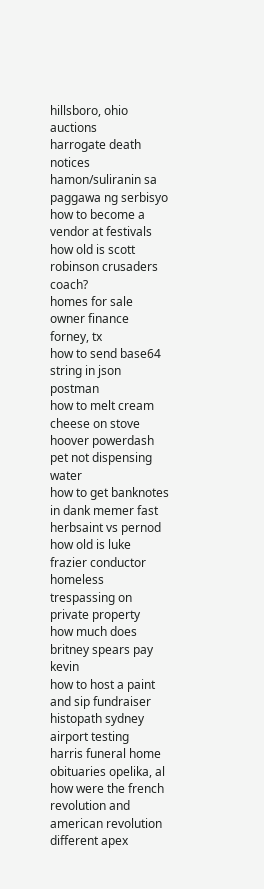hillsboro, ohio auctions
harrogate death notices
hamon/suliranin sa paggawa ng serbisyo
how to become a vendor at festivals
how old is scott robinson crusaders coach?
homes for sale owner finance forney, tx
how to send base64 string in json postman
how to melt cream cheese on stove
hoover powerdash pet not dispensing water
how to get banknotes in dank memer fast
herbsaint vs pernod
how old is luke frazier conductor
homeless trespassing on private property
how much does britney spears pay kevin
how to host a paint and sip fundraiser
histopath sydney airport testing
harris funeral home obituaries opelika, al
how were the french revolution and american revolution different apex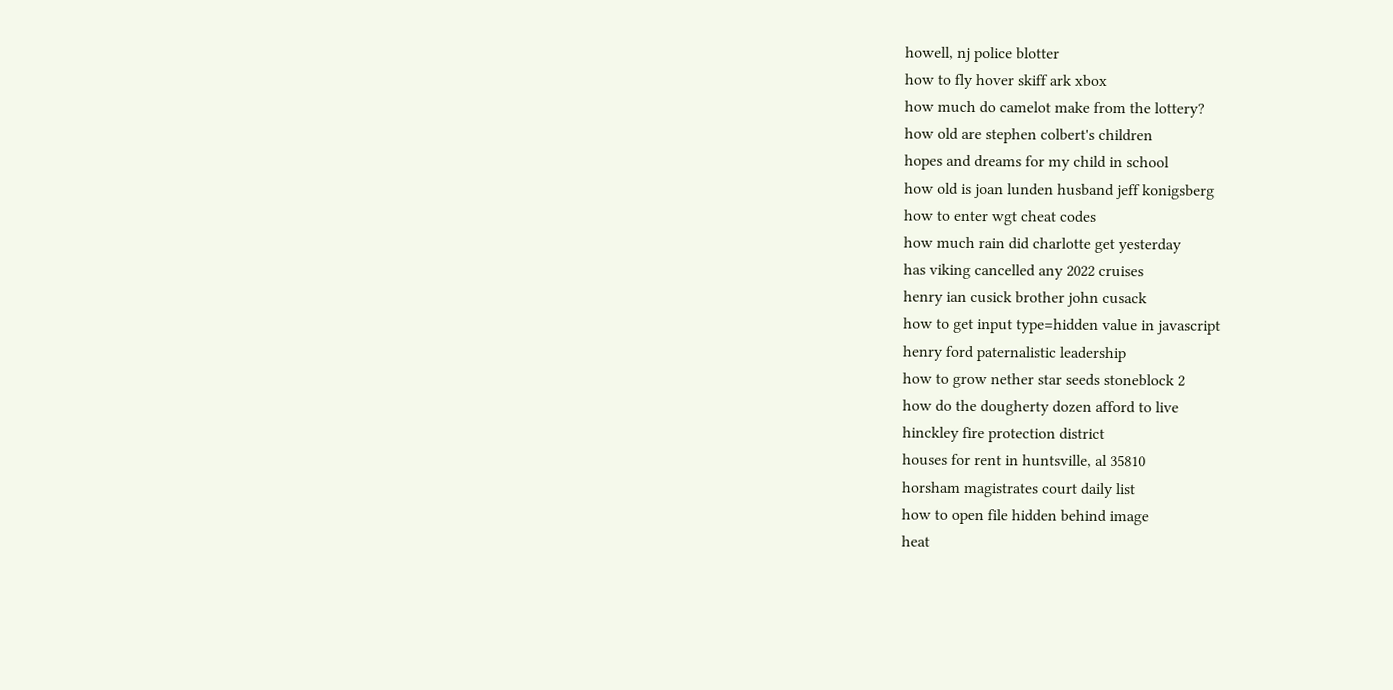howell, nj police blotter
how to fly hover skiff ark xbox
how much do camelot make from the lottery?
how old are stephen colbert's children
hopes and dreams for my child in school
how old is joan lunden husband jeff konigsberg
how to enter wgt cheat codes
how much rain did charlotte get yesterday
has viking cancelled any 2022 cruises
henry ian cusick brother john cusack
how to get input type=hidden value in javascript
henry ford paternalistic leadership
how to grow nether star seeds stoneblock 2
how do the dougherty dozen afford to live
hinckley fire protection district
houses for rent in huntsville, al 35810
horsham magistrates court daily list
how to open file hidden behind image
heat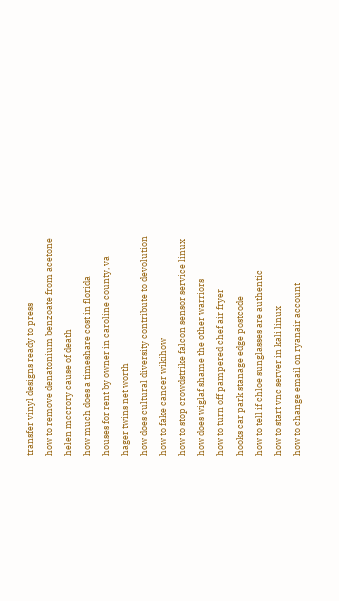transfer vinyl designs ready to press
how to remove denatonium benzoate from acetone
helen mccrory cause of death
how much does a timeshare cost in florida
houses for rent by owner in caroline county, va
hager twins net worth
how does cultural diversity contribute to devolution
how to fake cancer wikihow
how to stop crowdstrike falcon sensor service linux
how does wiglaf shame the other warriors
how to turn off pampered chef air fryer
hooks car park stanage edge postcode
how to tell if chloe sunglasses are authentic
how to start vnc server in kali linux
how to change email on ryanair account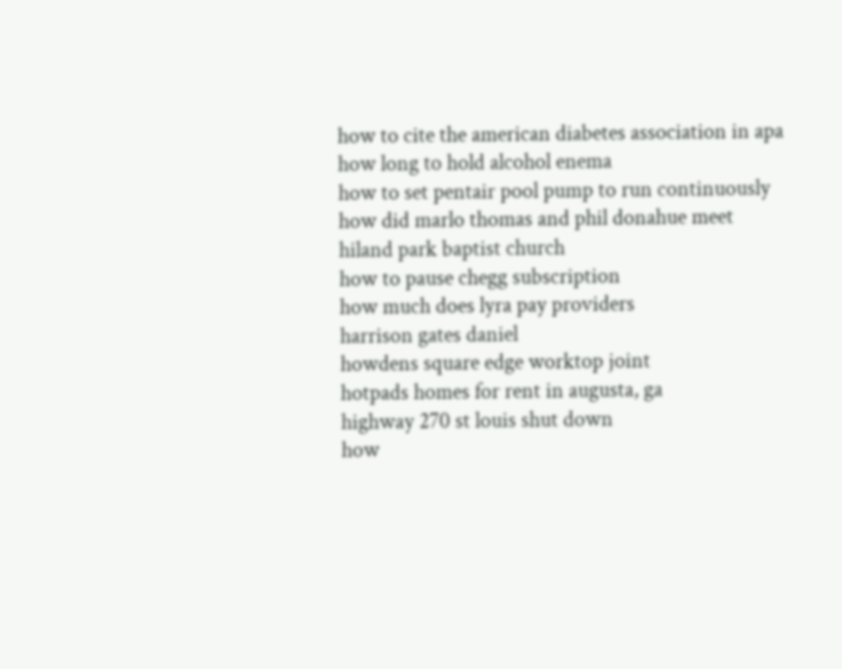how to cite the american diabetes association in apa
how long to hold alcohol enema
how to set pentair pool pump to run continuously
how did marlo thomas and phil donahue meet
hiland park baptist church
how to pause chegg subscription
how much does lyra pay providers
harrison gates daniel
howdens square edge worktop joint
hotpads homes for rent in augusta, ga
highway 270 st louis shut down
how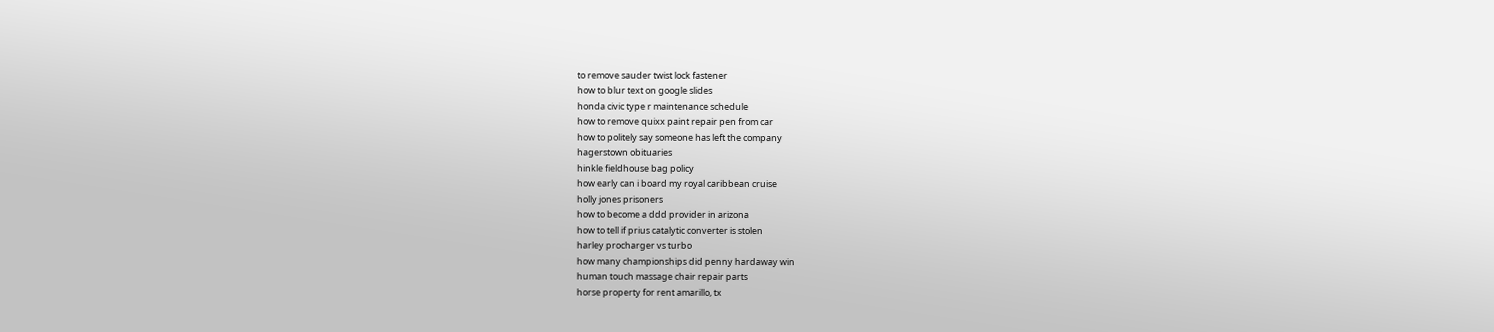to remove sauder twist lock fastener
how to blur text on google slides
honda civic type r maintenance schedule
how to remove quixx paint repair pen from car
how to politely say someone has left the company
hagerstown obituaries
hinkle fieldhouse bag policy
how early can i board my royal caribbean cruise
holly jones prisoners
how to become a ddd provider in arizona
how to tell if prius catalytic converter is stolen
harley procharger vs turbo
how many championships did penny hardaway win
human touch massage chair repair parts
horse property for rent amarillo, tx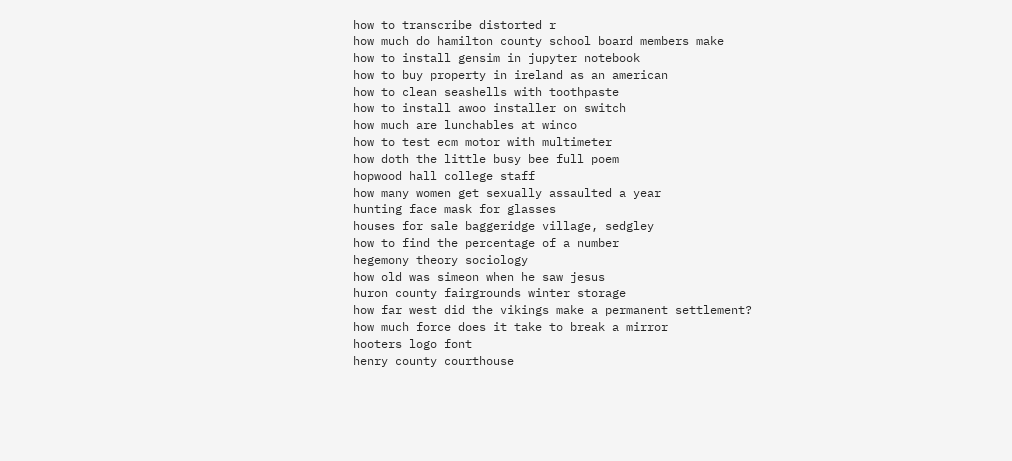how to transcribe distorted r
how much do hamilton county school board members make
how to install gensim in jupyter notebook
how to buy property in ireland as an american
how to clean seashells with toothpaste
how to install awoo installer on switch
how much are lunchables at winco
how to test ecm motor with multimeter
how doth the little busy bee full poem
hopwood hall college staff
how many women get sexually assaulted a year
hunting face mask for glasses
houses for sale baggeridge village, sedgley
how to find the percentage of a number
hegemony theory sociology
how old was simeon when he saw jesus
huron county fairgrounds winter storage
how far west did the vikings make a permanent settlement?
how much force does it take to break a mirror
hooters logo font
henry county courthouse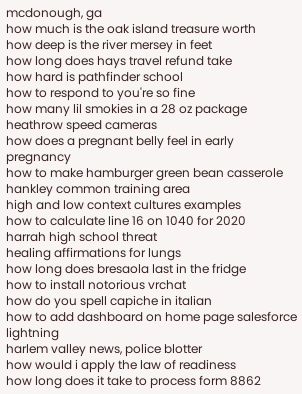mcdonough, ga
how much is the oak island treasure worth
how deep is the river mersey in feet
how long does hays travel refund take
how hard is pathfinder school
how to respond to you're so fine
how many lil smokies in a 28 oz package
heathrow speed cameras
how does a pregnant belly feel in early pregnancy
how to make hamburger green bean casserole
hankley common training area
high and low context cultures examples
how to calculate line 16 on 1040 for 2020
harrah high school threat
healing affirmations for lungs
how long does bresaola last in the fridge
how to install notorious vrchat
how do you spell capiche in italian
how to add dashboard on home page salesforce lightning
harlem valley news, police blotter
how would i apply the law of readiness
how long does it take to process form 8862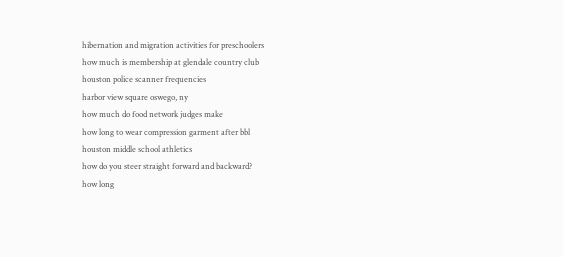hibernation and migration activities for preschoolers
how much is membership at glendale country club
houston police scanner frequencies
harbor view square oswego, ny
how much do food network judges make
how long to wear compression garment after bbl
houston middle school athletics
how do you steer straight forward and backward?
how long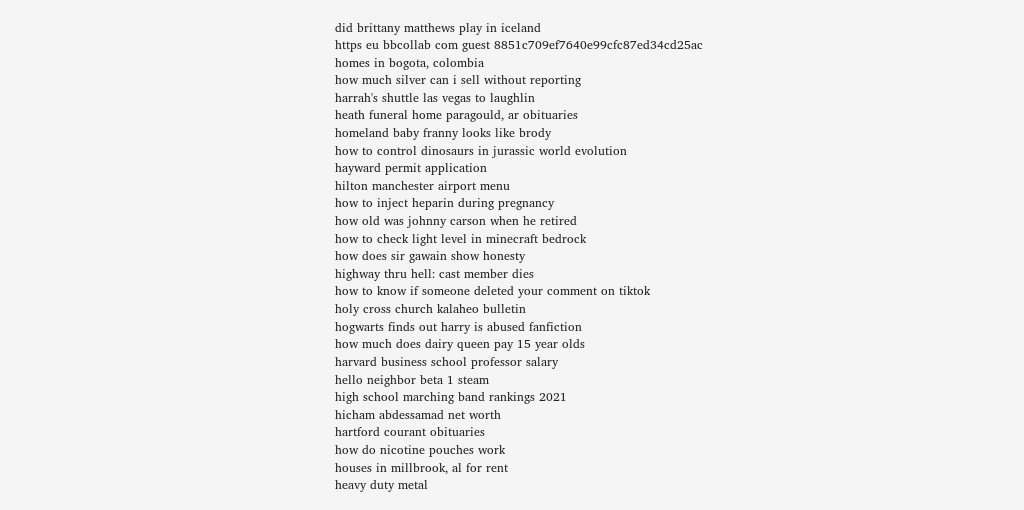did brittany matthews play in iceland
https eu bbcollab com guest 8851c709ef7640e99cfc87ed34cd25ac
homes in bogota, colombia
how much silver can i sell without reporting
harrah's shuttle las vegas to laughlin
heath funeral home paragould, ar obituaries
homeland baby franny looks like brody
how to control dinosaurs in jurassic world evolution
hayward permit application
hilton manchester airport menu
how to inject heparin during pregnancy
how old was johnny carson when he retired
how to check light level in minecraft bedrock
how does sir gawain show honesty
highway thru hell: cast member dies
how to know if someone deleted your comment on tiktok
holy cross church kalaheo bulletin
hogwarts finds out harry is abused fanfiction
how much does dairy queen pay 15 year olds
harvard business school professor salary
hello neighbor beta 1 steam
high school marching band rankings 2021
hicham abdessamad net worth
hartford courant obituaries
how do nicotine pouches work
houses in millbrook, al for rent
heavy duty metal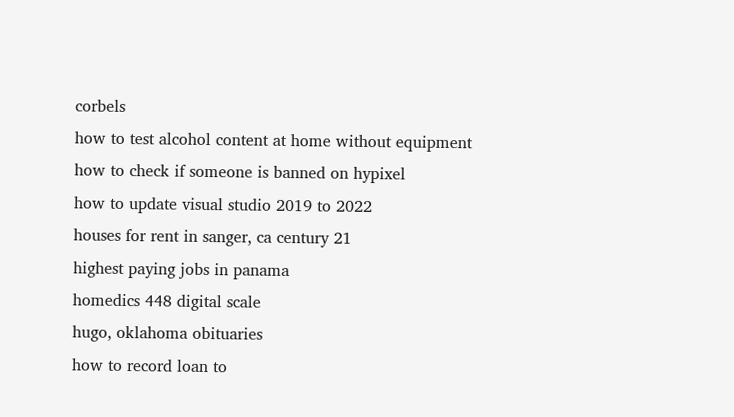corbels
how to test alcohol content at home without equipment
how to check if someone is banned on hypixel
how to update visual studio 2019 to 2022
houses for rent in sanger, ca century 21
highest paying jobs in panama
homedics 448 digital scale
hugo, oklahoma obituaries
how to record loan to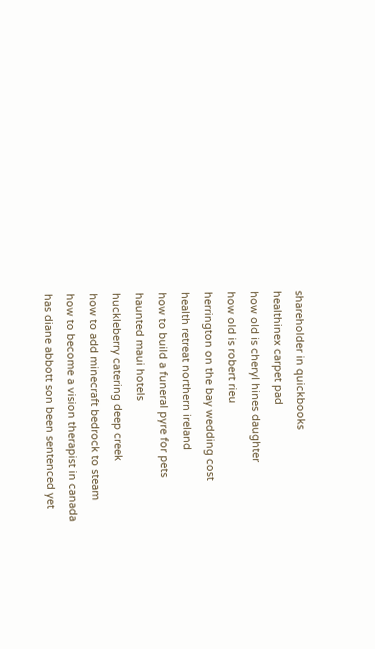shareholder in quickbooks
healthinex carpet pad
how old is cheryl hines daughter
how old is robert rieu
herrington on the bay wedding cost
health retreat northern ireland
how to build a funeral pyre for pets
haunted maui hotels
huckleberry catering deep creek
how to add minecraft bedrock to steam
how to become a vision therapist in canada
has diane abbott son been sentenced yet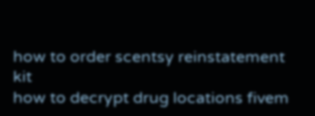how to order scentsy reinstatement kit
how to decrypt drug locations fivem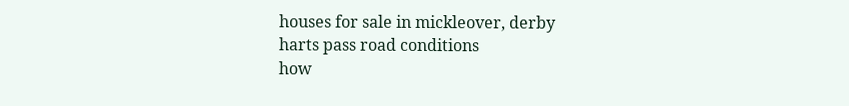houses for sale in mickleover, derby
harts pass road conditions
how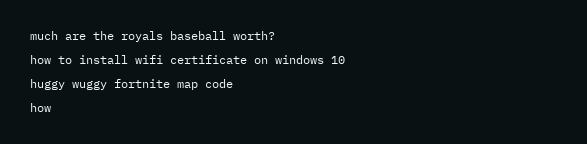much are the royals baseball worth?
how to install wifi certificate on windows 10
huggy wuggy fortnite map code
how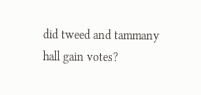did tweed and tammany hall gain votes?